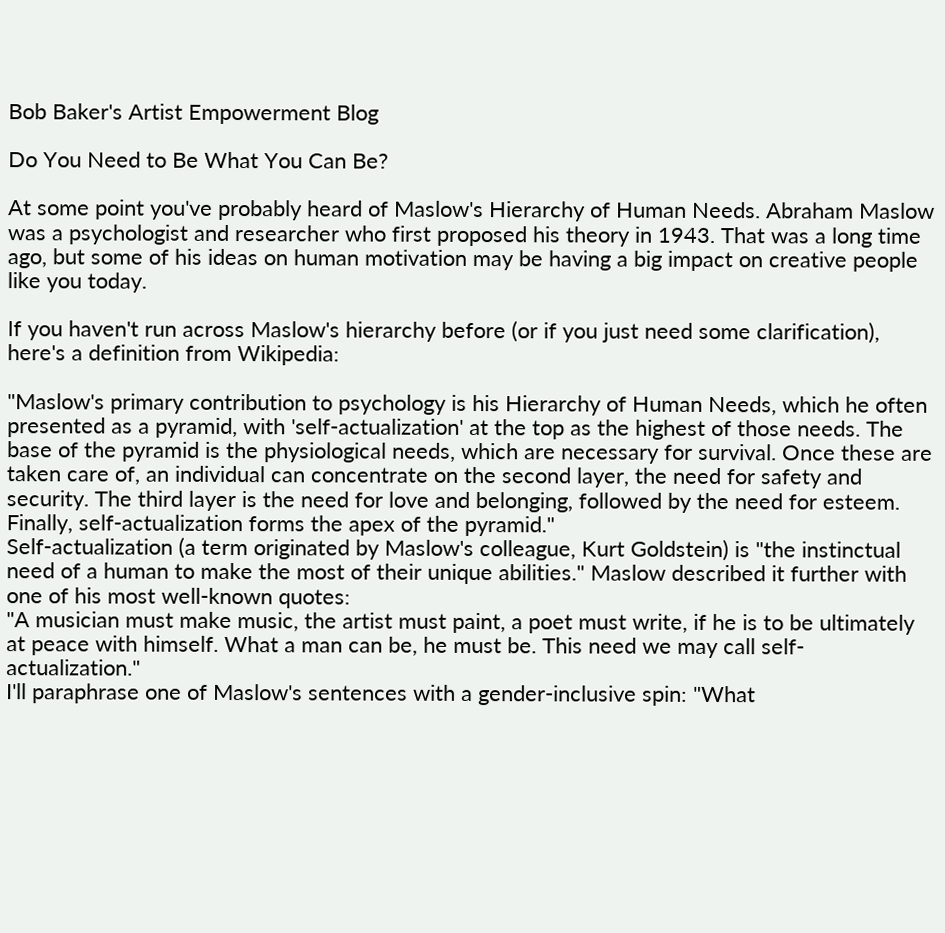Bob Baker's Artist Empowerment Blog

Do You Need to Be What You Can Be?

At some point you've probably heard of Maslow's Hierarchy of Human Needs. Abraham Maslow was a psychologist and researcher who first proposed his theory in 1943. That was a long time ago, but some of his ideas on human motivation may be having a big impact on creative people like you today.

If you haven't run across Maslow's hierarchy before (or if you just need some clarification), here's a definition from Wikipedia:

"Maslow's primary contribution to psychology is his Hierarchy of Human Needs, which he often presented as a pyramid, with 'self-actualization' at the top as the highest of those needs. The base of the pyramid is the physiological needs, which are necessary for survival. Once these are taken care of, an individual can concentrate on the second layer, the need for safety and security. The third layer is the need for love and belonging, followed by the need for esteem. Finally, self-actualization forms the apex of the pyramid."
Self-actualization (a term originated by Maslow's colleague, Kurt Goldstein) is "the instinctual need of a human to make the most of their unique abilities." Maslow described it further with one of his most well-known quotes:
"A musician must make music, the artist must paint, a poet must write, if he is to be ultimately at peace with himself. What a man can be, he must be. This need we may call self-actualization."
I'll paraphrase one of Maslow's sentences with a gender-inclusive spin: "What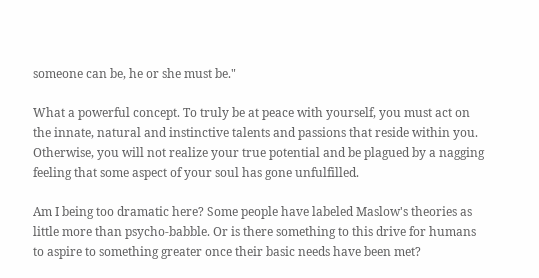someone can be, he or she must be."

What a powerful concept. To truly be at peace with yourself, you must act on the innate, natural and instinctive talents and passions that reside within you. Otherwise, you will not realize your true potential and be plagued by a nagging feeling that some aspect of your soul has gone unfulfilled.

Am I being too dramatic here? Some people have labeled Maslow's theories as little more than psycho-babble. Or is there something to this drive for humans to aspire to something greater once their basic needs have been met?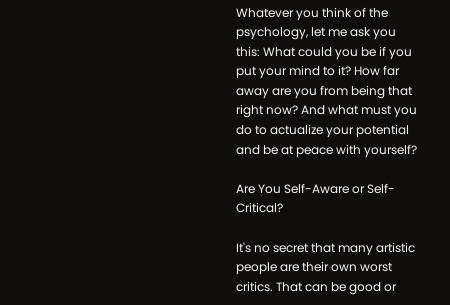Whatever you think of the psychology, let me ask you this: What could you be if you put your mind to it? How far away are you from being that right now? And what must you do to actualize your potential and be at peace with yourself?

Are You Self-Aware or Self-Critical?

It's no secret that many artistic people are their own worst critics. That can be good or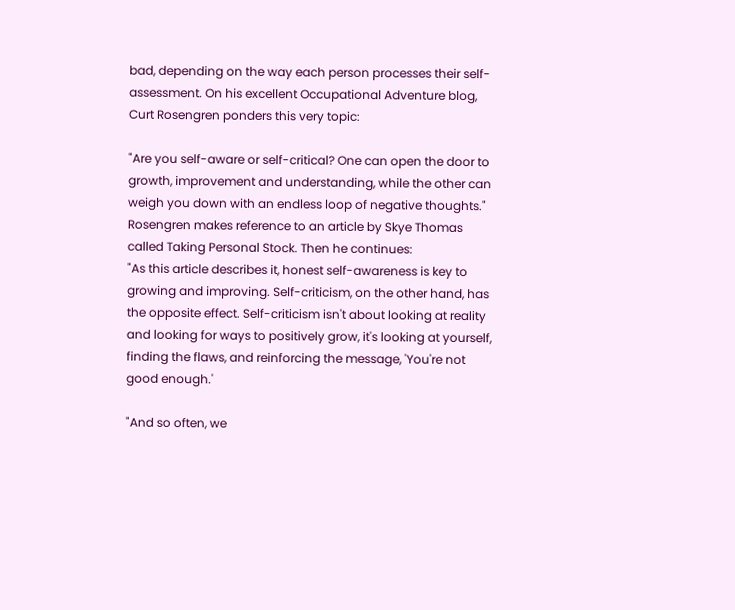bad, depending on the way each person processes their self-assessment. On his excellent Occupational Adventure blog, Curt Rosengren ponders this very topic:

"Are you self-aware or self-critical? One can open the door to growth, improvement and understanding, while the other can weigh you down with an endless loop of negative thoughts."
Rosengren makes reference to an article by Skye Thomas called Taking Personal Stock. Then he continues:
"As this article describes it, honest self-awareness is key to growing and improving. Self-criticism, on the other hand, has the opposite effect. Self-criticism isn't about looking at reality and looking for ways to positively grow, it's looking at yourself, finding the flaws, and reinforcing the message, 'You're not good enough.'

"And so often, we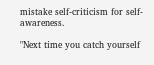mistake self-criticism for self-awareness.

"Next time you catch yourself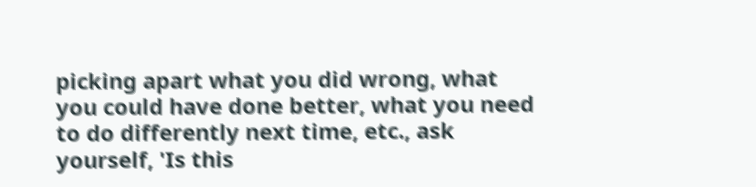picking apart what you did wrong, what you could have done better, what you need to do differently next time, etc., ask yourself, 'Is this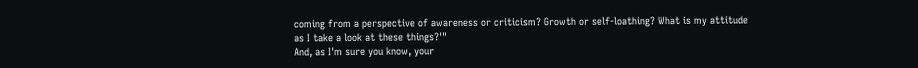coming from a perspective of awareness or criticism? Growth or self-loathing? What is my attitude as I take a look at these things?'"
And, as I'm sure you know, your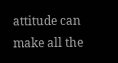attitude can make all the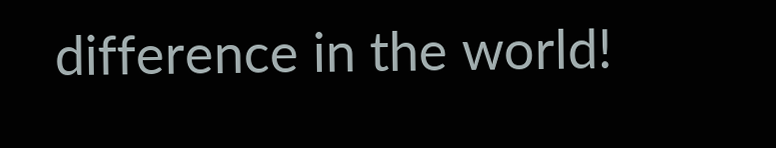difference in the world!